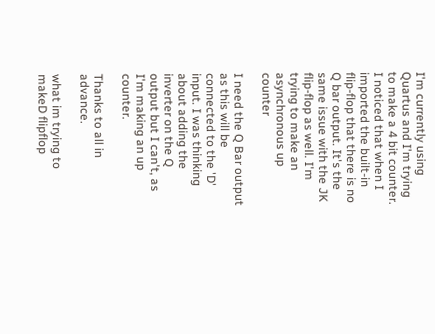I'm currently using Quartus and I'm trying to make a 4 bit counter. I noticed that when I imported the built-in flip-flop that there is no Q bar output. It's the same issue with the JK flip-flop as well. I'm trying to make an asynchronous up counter

I need the Q Bar output as this will be connected to the 'D' input. I was thinking about adding the inverter on the Q output but I can't, as I'm making an up counter.

Thanks to all in advance.

what im trying to makeD flipflop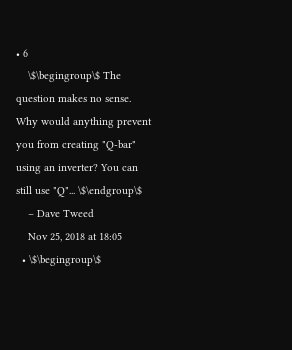• 6
    \$\begingroup\$ The question makes no sense. Why would anything prevent you from creating "Q-bar" using an inverter? You can still use "Q"... \$\endgroup\$
    – Dave Tweed
    Nov 25, 2018 at 18:05
  • \$\begingroup\$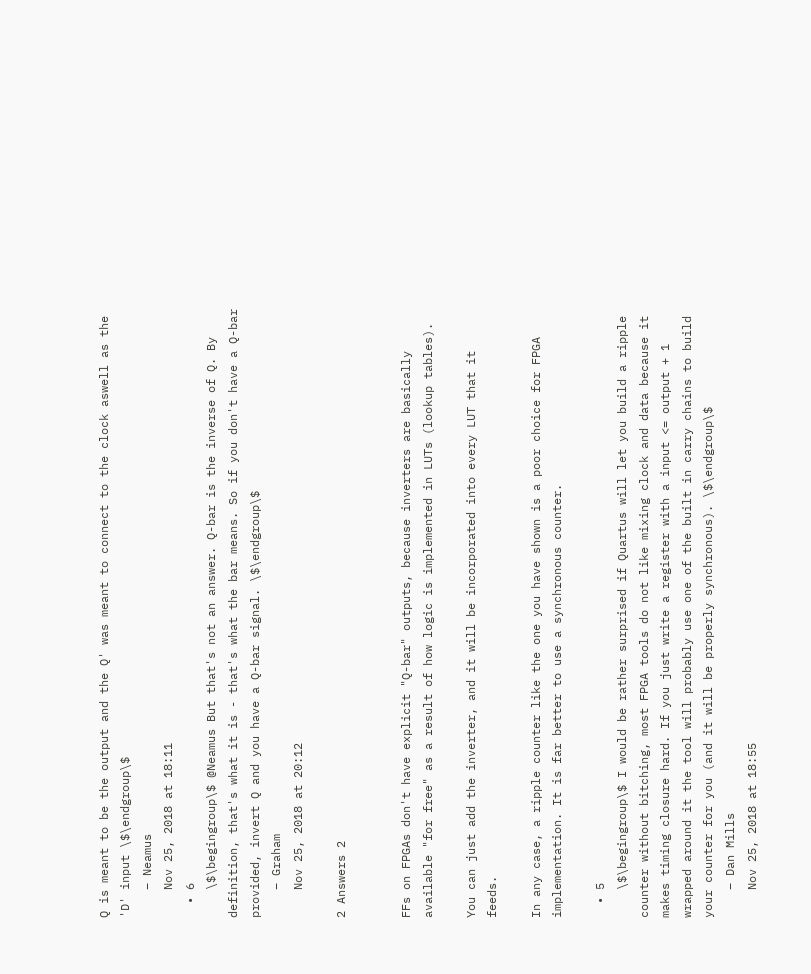Q is meant to be the output and the Q' was meant to connect to the clock aswell as the 'D' input \$\endgroup\$
    – Neamus
    Nov 25, 2018 at 18:11
  • 6
    \$\begingroup\$ @Neamus But that's not an answer. Q-bar is the inverse of Q. By definition, that's what it is - that's what the bar means. So if you don't have a Q-bar provided, invert Q and you have a Q-bar signal. \$\endgroup\$
    – Graham
    Nov 25, 2018 at 20:12

2 Answers 2


FFs on FPGAs don't have explicit "Q-bar" outputs, because inverters are basically available "for free" as a result of how logic is implemented in LUTs (lookup tables).

You can just add the inverter, and it will be incorporated into every LUT that it feeds.

In any case, a ripple counter like the one you have shown is a poor choice for FPGA implementation. It is far better to use a synchronous counter.

  • 5
    \$\begingroup\$ I would be rather surprised if Quartus will let you build a ripple counter without bitching, most FPGA tools do not like mixing clock and data because it makes timing closure hard. If you just write a register with a input <= output + 1 wrapped around it the tool will probably use one of the built in carry chains to build your counter for you (and it will be properly synchronous). \$\endgroup\$
    – Dan Mills
    Nov 25, 2018 at 18:55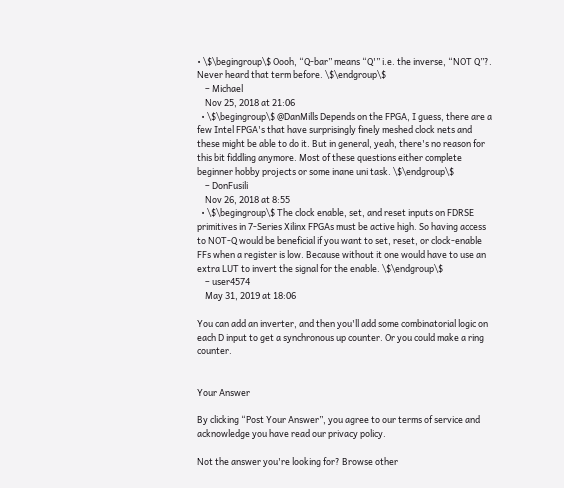• \$\begingroup\$ Oooh, “Q-bar” means “Q'” i.e. the inverse, “NOT Q”?. Never heard that term before. \$\endgroup\$
    – Michael
    Nov 25, 2018 at 21:06
  • \$\begingroup\$ @DanMills Depends on the FPGA, I guess, there are a few Intel FPGA's that have surprisingly finely meshed clock nets and these might be able to do it. But in general, yeah, there's no reason for this bit fiddling anymore. Most of these questions either complete beginner hobby projects or some inane uni task. \$\endgroup\$
    – DonFusili
    Nov 26, 2018 at 8:55
  • \$\begingroup\$ The clock enable, set, and reset inputs on FDRSE primitives in 7-Series Xilinx FPGAs must be active high. So having access to NOT-Q would be beneficial if you want to set, reset, or clock-enable FFs when a register is low. Because without it one would have to use an extra LUT to invert the signal for the enable. \$\endgroup\$
    – user4574
    May 31, 2019 at 18:06

You can add an inverter, and then you'll add some combinatorial logic on each D input to get a synchronous up counter. Or you could make a ring counter.


Your Answer

By clicking “Post Your Answer”, you agree to our terms of service and acknowledge you have read our privacy policy.

Not the answer you're looking for? Browse other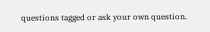questions tagged or ask your own question.